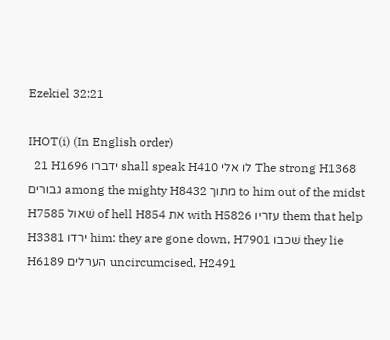Ezekiel 32:21

IHOT(i) (In English order)
  21 H1696 ידברו shall speak H410 לו אלי The strong H1368 גבורים among the mighty H8432 מתוך to him out of the midst H7585 שׁאול of hell H854 את with H5826 עזריו them that help H3381 ירדו him: they are gone down, H7901 שׁכבו they lie H6189 הערלים uncircumcised, H2491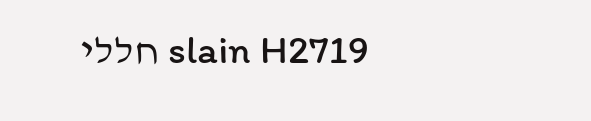חללי slain H2719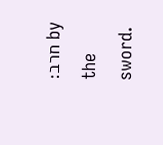חרב׃ by the sword.